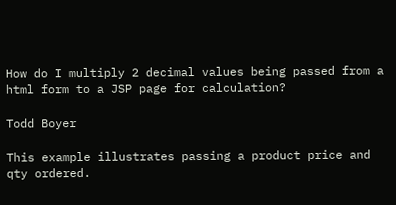How do I multiply 2 decimal values being passed from a html form to a JSP page for calculation?

Todd Boyer

This example illustrates passing a product price and  qty ordered.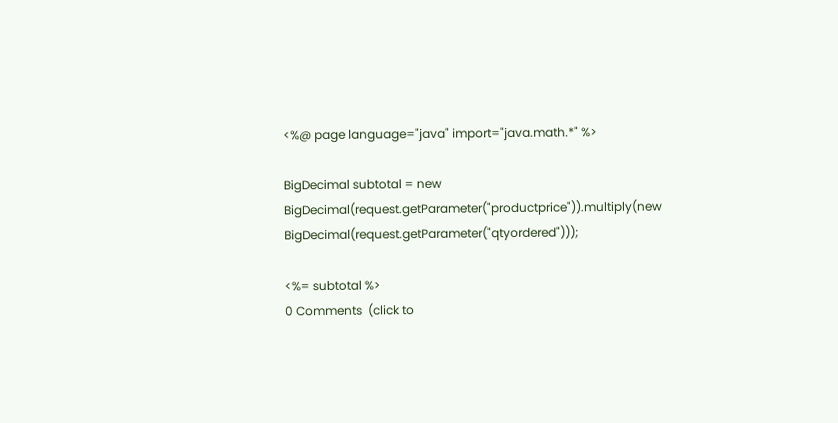<%@ page language="java" import="java.math.*" %>

BigDecimal subtotal = new BigDecimal(request.getParameter("productprice")).multiply(new BigDecimal(request.getParameter("qtyordered")));

<%= subtotal %>
0 Comments  (click to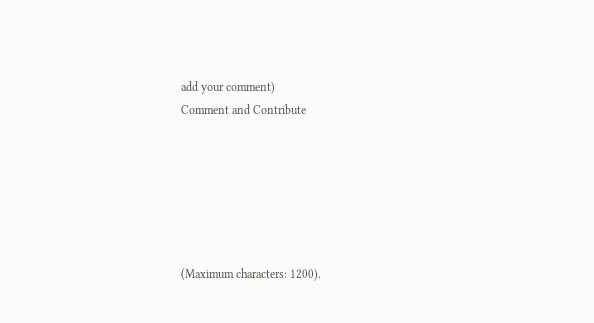add your comment)
Comment and Contribute






(Maximum characters: 1200).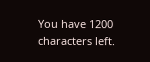You have 1200 characters left.